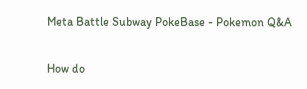Meta Battle Subway PokeBase - Pokemon Q&A

How do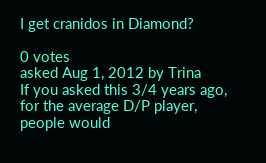I get cranidos in Diamond?

0 votes
asked Aug 1, 2012 by Trina
If you asked this 3/4 years ago, for the average D/P player, people would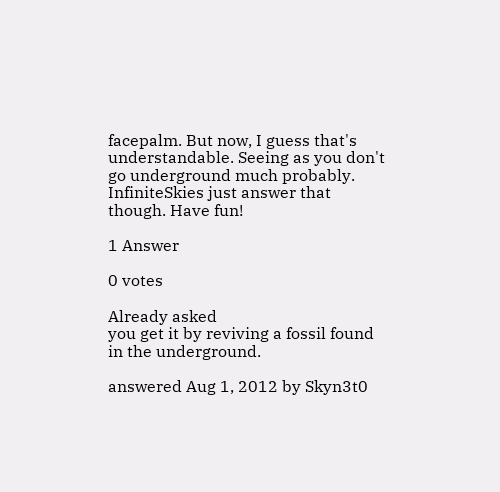facepalm. But now, I guess that's understandable. Seeing as you don't go underground much probably. InfiniteSkies just answer that though. Have fun!

1 Answer

0 votes

Already asked
you get it by reviving a fossil found in the underground.

answered Aug 1, 2012 by Skyn3t0